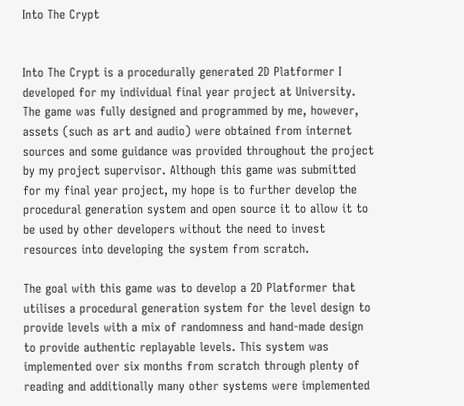Into The Crypt


Into The Crypt is a procedurally generated 2D Platformer I developed for my individual final year project at University. The game was fully designed and programmed by me, however, assets (such as art and audio) were obtained from internet sources and some guidance was provided throughout the project by my project supervisor. Although this game was submitted for my final year project, my hope is to further develop the procedural generation system and open source it to allow it to be used by other developers without the need to invest resources into developing the system from scratch.

The goal with this game was to develop a 2D Platformer that utilises a procedural generation system for the level design to provide levels with a mix of randomness and hand-made design to provide authentic replayable levels. This system was implemented over six months from scratch through plenty of reading and additionally many other systems were implemented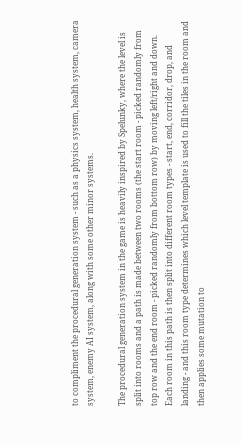to compliment the procedural generation system - such as a physics system, health system, camera system, enemy AI system, along with some other minor systems.

The procedural generation system in the game is heavily inspired by Spelunky, where the level is split into rooms and a path is made between two rooms (the start room - picked randomly from top row and the end room - picked randomly from bottom row) by moving left/right and down. Each room in this path is then split into different room types - start, end, corridor, drop, and landing - and this room type determines which level template is used to fill the tiles in the room and then applies some mutation to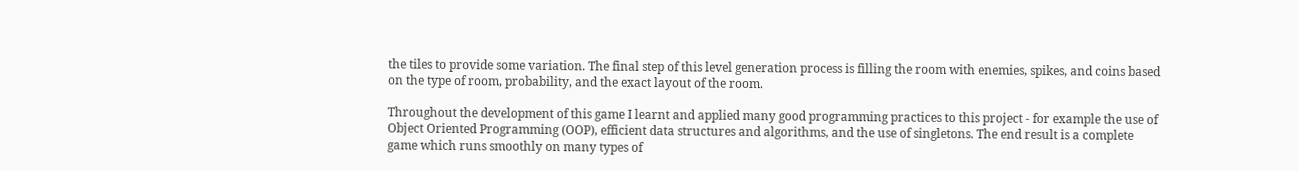the tiles to provide some variation. The final step of this level generation process is filling the room with enemies, spikes, and coins based on the type of room, probability, and the exact layout of the room.

Throughout the development of this game I learnt and applied many good programming practices to this project - for example the use of Object Oriented Programming (OOP), efficient data structures and algorithms, and the use of singletons. The end result is a complete game which runs smoothly on many types of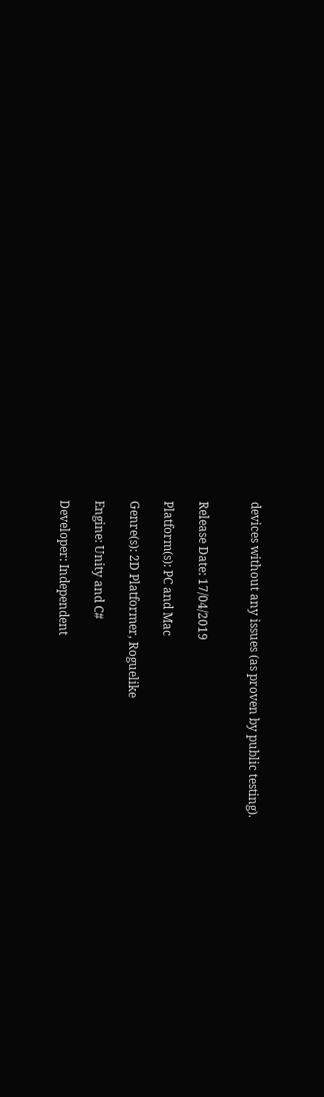devices without any issues (as proven by public testing).


Release Date: 17/04/2019

Platform(s): PC and Mac

Genre(s): 2D Platformer, Roguelike

Engine: Unity and C#

Developer: Independent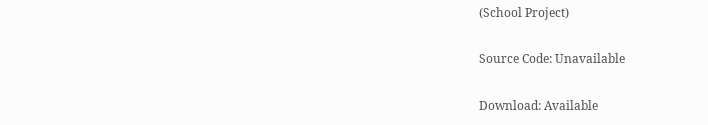(School Project)

Source Code: Unavailable

Download: Available